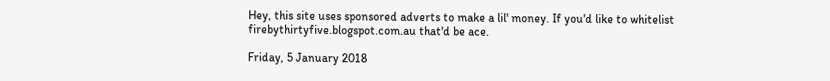Hey, this site uses sponsored adverts to make a lil' money. If you'd like to whitelist firebythirtyfive.blogspot.com.au that'd be ace.

Friday, 5 January 2018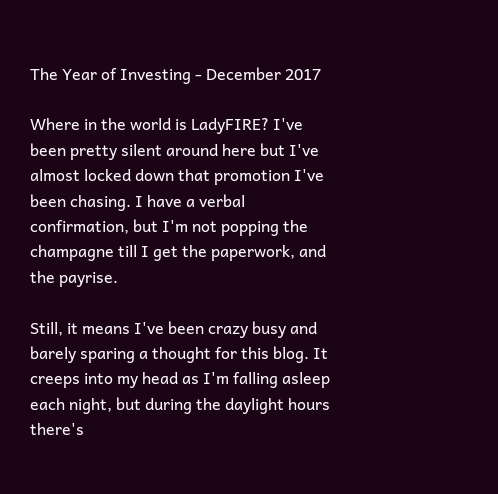The Year of Investing - December 2017

Where in the world is LadyFIRE? I've been pretty silent around here but I've almost locked down that promotion I've been chasing. I have a verbal confirmation, but I'm not popping the champagne till I get the paperwork, and the payrise.

Still, it means I've been crazy busy and barely sparing a thought for this blog. It creeps into my head as I'm falling asleep each night, but during the daylight hours there's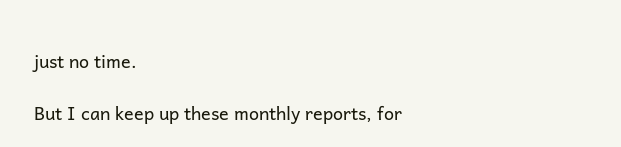just no time.

But I can keep up these monthly reports, for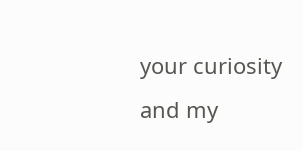your curiosity and my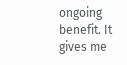ongoing benefit. It gives me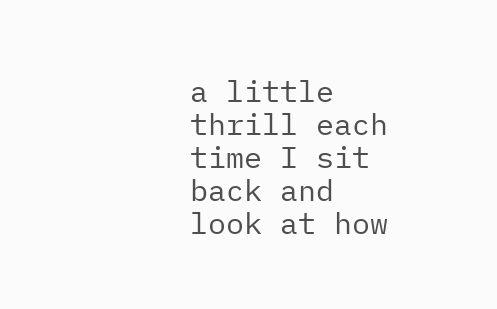a little thrill each time I sit back and look at how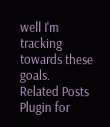well I'm tracking towards these goals.
Related Posts Plugin for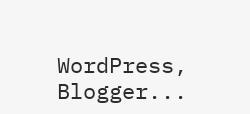WordPress, Blogger...